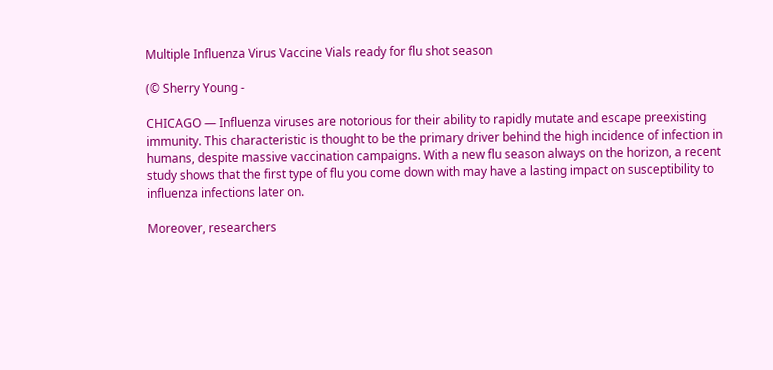Multiple Influenza Virus Vaccine Vials ready for flu shot season

(© Sherry Young -

CHICAGO — Influenza viruses are notorious for their ability to rapidly mutate and escape preexisting immunity. This characteristic is thought to be the primary driver behind the high incidence of infection in humans, despite massive vaccination campaigns. With a new flu season always on the horizon, a recent study shows that the first type of flu you come down with may have a lasting impact on susceptibility to influenza infections later on.

Moreover, researchers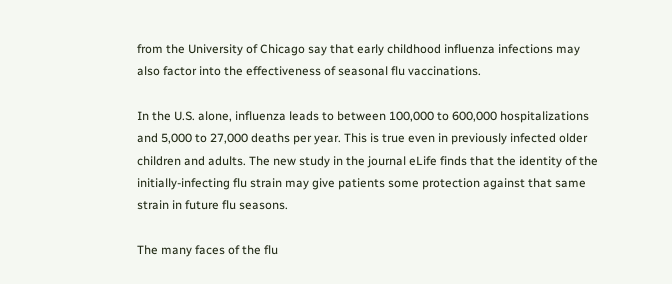from the University of Chicago say that early childhood influenza infections may also factor into the effectiveness of seasonal flu vaccinations.

In the U.S. alone, influenza leads to between 100,000 to 600,000 hospitalizations and 5,000 to 27,000 deaths per year. This is true even in previously infected older children and adults. The new study in the journal eLife finds that the identity of the initially-infecting flu strain may give patients some protection against that same strain in future flu seasons.

The many faces of the flu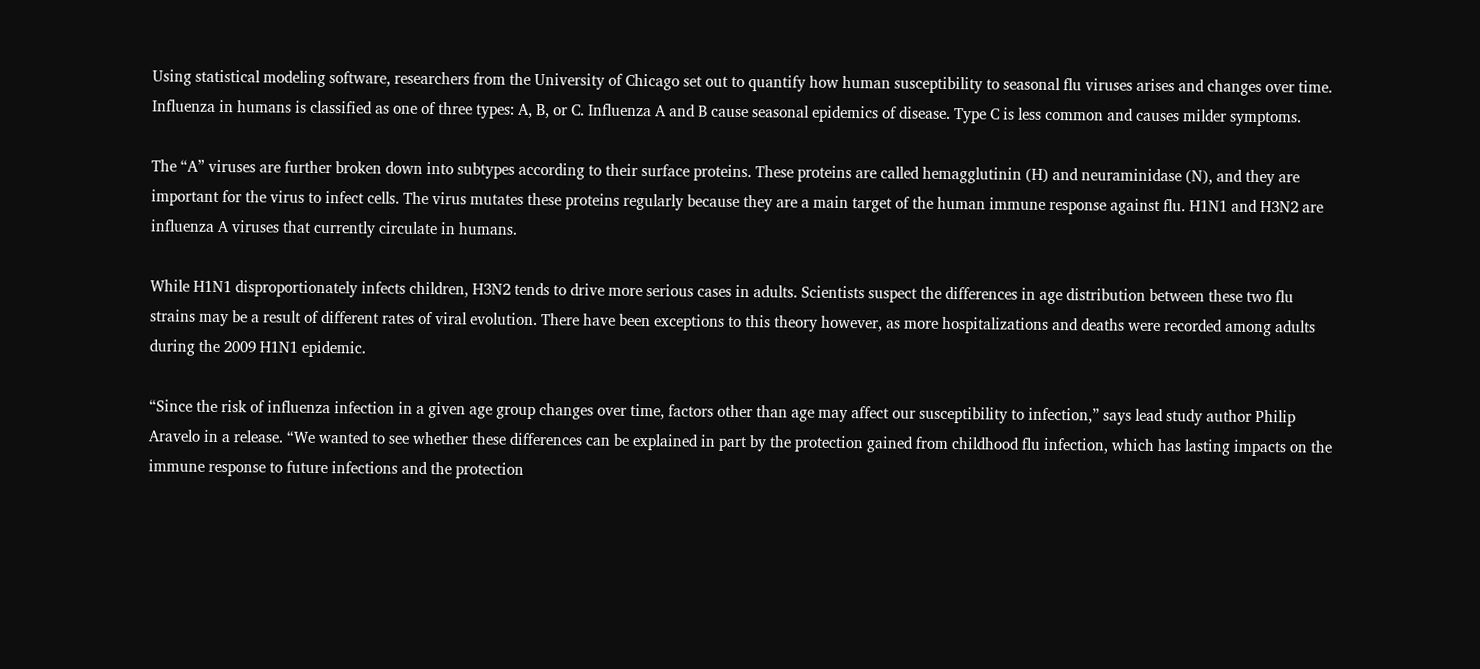Using statistical modeling software, researchers from the University of Chicago set out to quantify how human susceptibility to seasonal flu viruses arises and changes over time. Influenza in humans is classified as one of three types: A, B, or C. Influenza A and B cause seasonal epidemics of disease. Type C is less common and causes milder symptoms.

The “A” viruses are further broken down into subtypes according to their surface proteins. These proteins are called hemagglutinin (H) and neuraminidase (N), and they are important for the virus to infect cells. The virus mutates these proteins regularly because they are a main target of the human immune response against flu. H1N1 and H3N2 are influenza A viruses that currently circulate in humans.

While H1N1 disproportionately infects children, H3N2 tends to drive more serious cases in adults. Scientists suspect the differences in age distribution between these two flu strains may be a result of different rates of viral evolution. There have been exceptions to this theory however, as more hospitalizations and deaths were recorded among adults during the 2009 H1N1 epidemic.

“Since the risk of influenza infection in a given age group changes over time, factors other than age may affect our susceptibility to infection,” says lead study author Philip Aravelo in a release. “We wanted to see whether these differences can be explained in part by the protection gained from childhood flu infection, which has lasting impacts on the immune response to future infections and the protection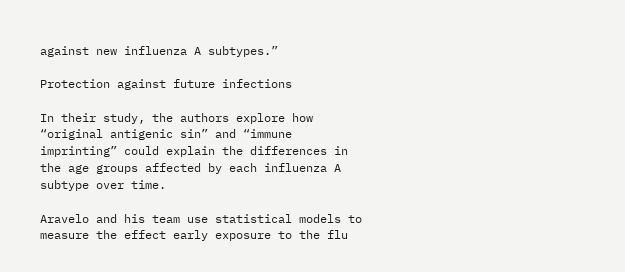against new influenza A subtypes.”

Protection against future infections

In their study, the authors explore how “original antigenic sin” and “immune imprinting” could explain the differences in the age groups affected by each influenza A subtype over time.

Aravelo and his team use statistical models to measure the effect early exposure to the flu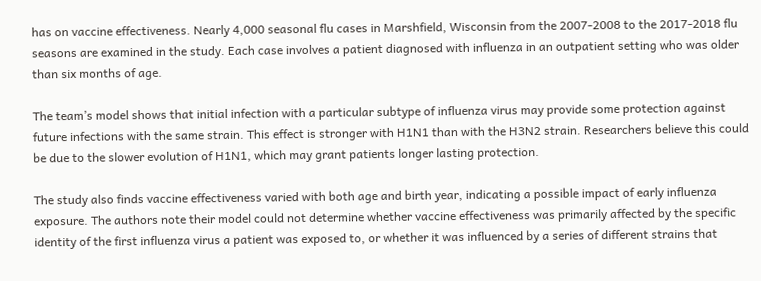has on vaccine effectiveness. Nearly 4,000 seasonal flu cases in Marshfield, Wisconsin from the 2007-2008 to the 2017-2018 flu seasons are examined in the study. Each case involves a patient diagnosed with influenza in an outpatient setting who was older than six months of age.

The team’s model shows that initial infection with a particular subtype of influenza virus may provide some protection against future infections with the same strain. This effect is stronger with H1N1 than with the H3N2 strain. Researchers believe this could be due to the slower evolution of H1N1, which may grant patients longer lasting protection.

The study also finds vaccine effectiveness varied with both age and birth year, indicating a possible impact of early influenza exposure. The authors note their model could not determine whether vaccine effectiveness was primarily affected by the specific identity of the first influenza virus a patient was exposed to, or whether it was influenced by a series of different strains that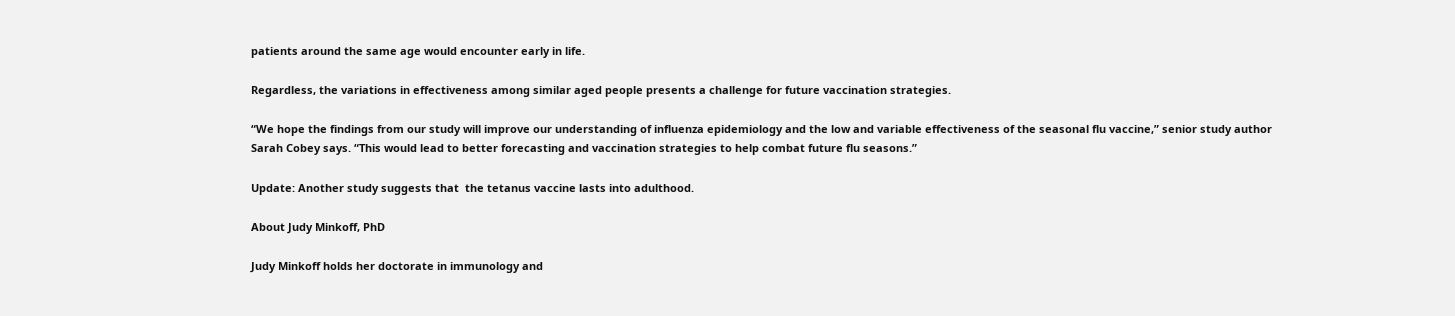patients around the same age would encounter early in life.

Regardless, the variations in effectiveness among similar aged people presents a challenge for future vaccination strategies.

“We hope the findings from our study will improve our understanding of influenza epidemiology and the low and variable effectiveness of the seasonal flu vaccine,” senior study author Sarah Cobey says. “This would lead to better forecasting and vaccination strategies to help combat future flu seasons.”

Update: Another study suggests that  the tetanus vaccine lasts into adulthood.

About Judy Minkoff, PhD

Judy Minkoff holds her doctorate in immunology and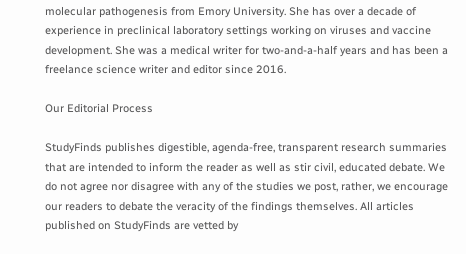molecular pathogenesis from Emory University. She has over a decade of experience in preclinical laboratory settings working on viruses and vaccine development. She was a medical writer for two-and-a-half years and has been a freelance science writer and editor since 2016.

Our Editorial Process

StudyFinds publishes digestible, agenda-free, transparent research summaries that are intended to inform the reader as well as stir civil, educated debate. We do not agree nor disagree with any of the studies we post, rather, we encourage our readers to debate the veracity of the findings themselves. All articles published on StudyFinds are vetted by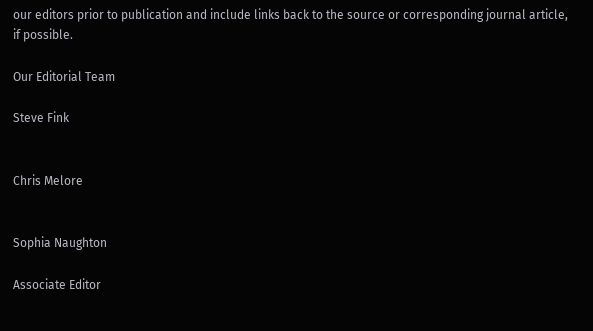our editors prior to publication and include links back to the source or corresponding journal article, if possible.

Our Editorial Team

Steve Fink


Chris Melore


Sophia Naughton

Associate Editor